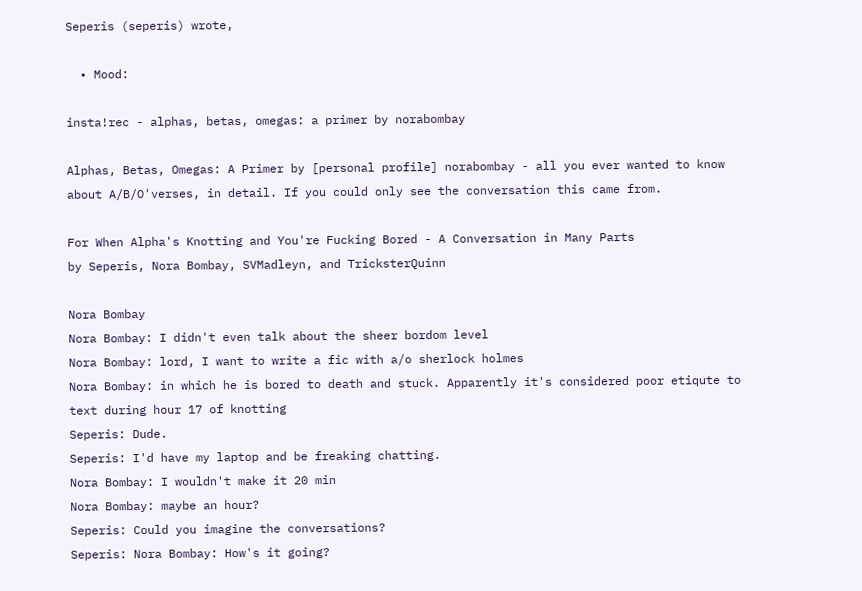Seperis (seperis) wrote,

  • Mood:

insta!rec - alphas, betas, omegas: a primer by norabombay

Alphas, Betas, Omegas: A Primer by [personal profile] norabombay - all you ever wanted to know about A/B/O'verses, in detail. If you could only see the conversation this came from.

For When Alpha's Knotting and You're Fucking Bored - A Conversation in Many Parts
by Seperis, Nora Bombay, SVMadleyn, and TricksterQuinn

Nora Bombay
Nora Bombay: I didn't even talk about the sheer bordom level
Nora Bombay: lord, I want to write a fic with a/o sherlock holmes
Nora Bombay: in which he is bored to death and stuck. Apparently it's considered poor etiqute to text during hour 17 of knotting
Seperis: Dude.
Seperis: I'd have my laptop and be freaking chatting.
Nora Bombay: I wouldn't make it 20 min
Nora Bombay: maybe an hour?
Seperis: Could you imagine the conversations?
Seperis: Nora Bombay: How's it going?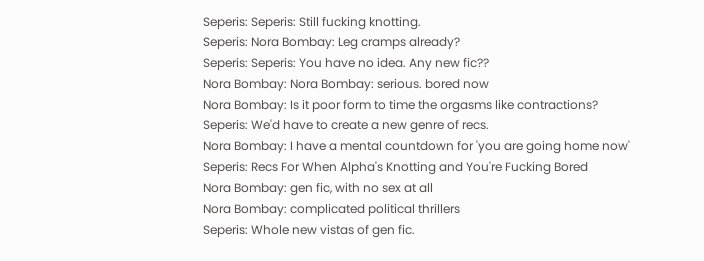Seperis: Seperis: Still fucking knotting.
Seperis: Nora Bombay: Leg cramps already?
Seperis: Seperis: You have no idea. Any new fic??
Nora Bombay: Nora Bombay: serious. bored now
Nora Bombay: Is it poor form to time the orgasms like contractions?
Seperis: We'd have to create a new genre of recs.
Nora Bombay: I have a mental countdown for 'you are going home now'
Seperis: Recs For When Alpha's Knotting and You're Fucking Bored
Nora Bombay: gen fic, with no sex at all
Nora Bombay: complicated political thrillers
Seperis: Whole new vistas of gen fic.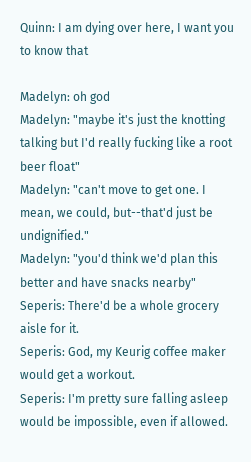Quinn: I am dying over here, I want you to know that

Madelyn: oh god
Madelyn: "maybe it's just the knotting talking but I'd really fucking like a root beer float"
Madelyn: "can't move to get one. I mean, we could, but--that'd just be undignified."
Madelyn: "you'd think we'd plan this better and have snacks nearby"
Seperis: There'd be a whole grocery aisle for it.
Seperis: God, my Keurig coffee maker would get a workout.
Seperis: I'm pretty sure falling asleep would be impossible, even if allowed.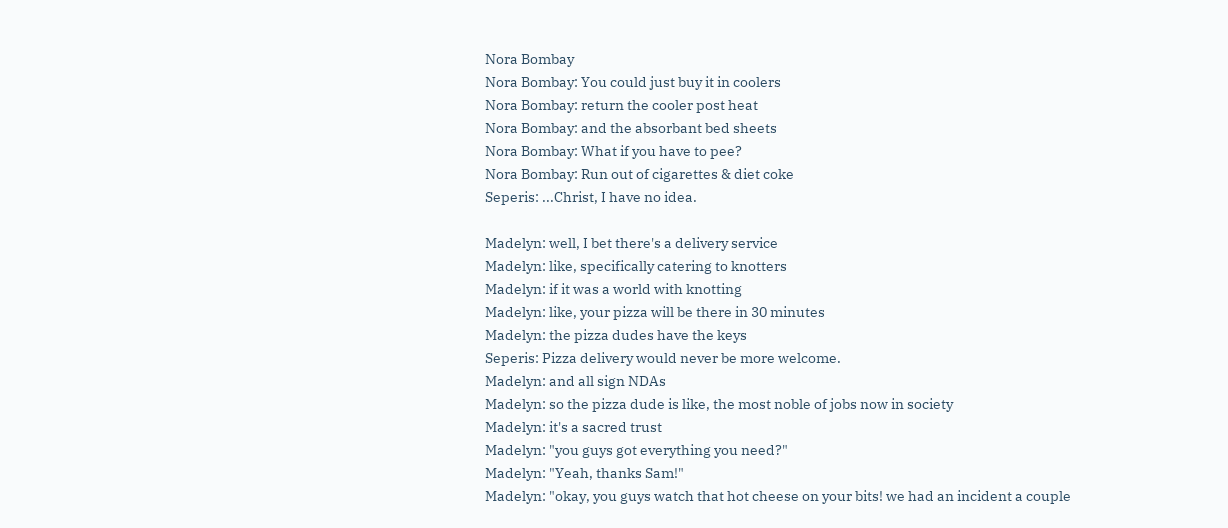Nora Bombay
Nora Bombay: You could just buy it in coolers
Nora Bombay: return the cooler post heat
Nora Bombay: and the absorbant bed sheets
Nora Bombay: What if you have to pee?
Nora Bombay: Run out of cigarettes & diet coke
Seperis: ...Christ, I have no idea.

Madelyn: well, I bet there's a delivery service
Madelyn: like, specifically catering to knotters
Madelyn: if it was a world with knotting
Madelyn: like, your pizza will be there in 30 minutes
Madelyn: the pizza dudes have the keys
Seperis: Pizza delivery would never be more welcome.
Madelyn: and all sign NDAs
Madelyn: so the pizza dude is like, the most noble of jobs now in society
Madelyn: it's a sacred trust
Madelyn: "you guys got everything you need?"
Madelyn: "Yeah, thanks Sam!"
Madelyn: "okay, you guys watch that hot cheese on your bits! we had an incident a couple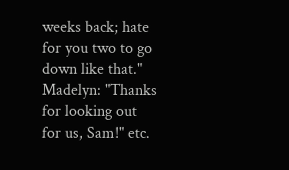weeks back; hate for you two to go down like that."
Madelyn: "Thanks for looking out for us, Sam!" etc.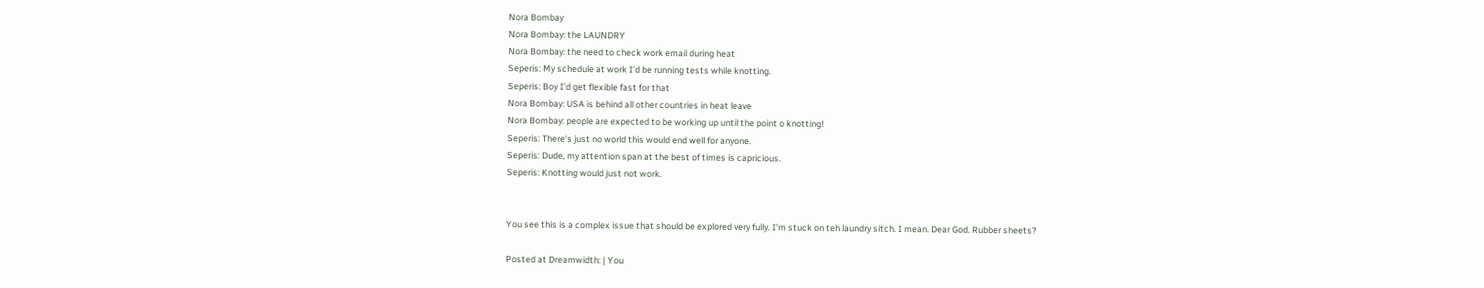Nora Bombay
Nora Bombay: the LAUNDRY
Nora Bombay: the need to check work email during heat
Seperis: My schedule at work I'd be running tests while knotting.
Seperis: Boy I'd get flexible fast for that
Nora Bombay: USA is behind all other countries in heat leave
Nora Bombay: people are expected to be working up until the point o knotting!
Seperis: There's just no world this would end well for anyone.
Seperis: Dude, my attention span at the best of times is capricious.
Seperis: Knotting would just not work.


You see this is a complex issue that should be explored very fully. I'm stuck on teh laundry sitch. I mean. Dear God. Rubber sheets?

Posted at Dreamwidth: | You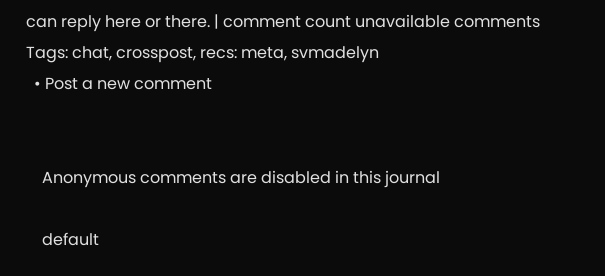can reply here or there. | comment count unavailable comments
Tags: chat, crosspost, recs: meta, svmadelyn
  • Post a new comment


    Anonymous comments are disabled in this journal

    default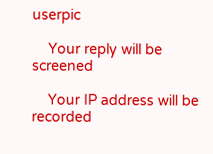userpic

    Your reply will be screened

    Your IP address will be recorded